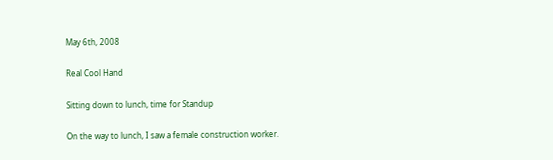May 6th, 2008

Real Cool Hand

Sitting down to lunch, time for Standup

On the way to lunch, I saw a female construction worker.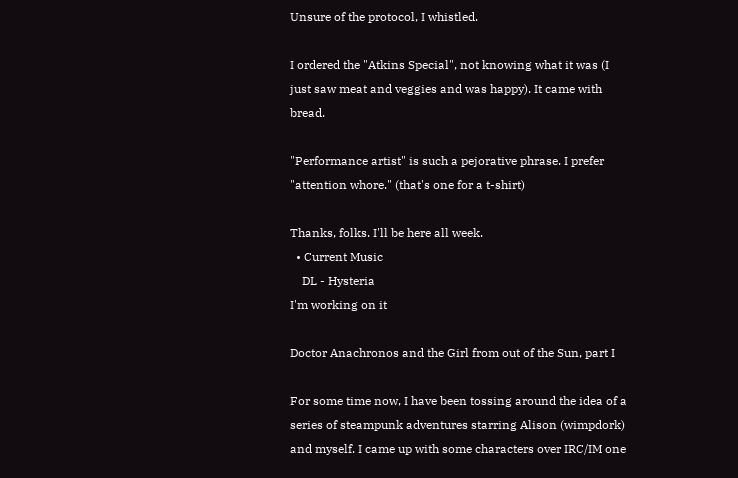Unsure of the protocol, I whistled.

I ordered the "Atkins Special", not knowing what it was (I just saw meat and veggies and was happy). It came with bread.

"Performance artist" is such a pejorative phrase. I prefer "attention whore." (that's one for a t-shirt)

Thanks, folks. I'll be here all week.
  • Current Music
    DL - Hysteria
I'm working on it

Doctor Anachronos and the Girl from out of the Sun, part I

For some time now, I have been tossing around the idea of a series of steampunk adventures starring Alison (wimpdork) and myself. I came up with some characters over IRC/IM one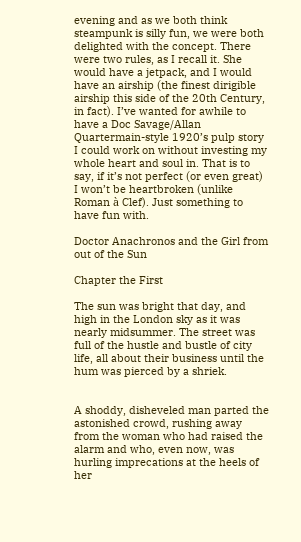evening and as we both think steampunk is silly fun, we were both delighted with the concept. There were two rules, as I recall it. She would have a jetpack, and I would have an airship (the finest dirigible airship this side of the 20th Century, in fact). I’ve wanted for awhile to have a Doc Savage/Allan Quartermain-style 1920’s pulp story I could work on without investing my whole heart and soul in. That is to say, if it’s not perfect (or even great) I won’t be heartbroken (unlike Roman à Clef). Just something to have fun with.

Doctor Anachronos and the Girl from out of the Sun

Chapter the First

The sun was bright that day, and high in the London sky as it was nearly midsummer. The street was full of the hustle and bustle of city life, all about their business until the hum was pierced by a shriek.


A shoddy, disheveled man parted the astonished crowd, rushing away from the woman who had raised the alarm and who, even now, was hurling imprecations at the heels of her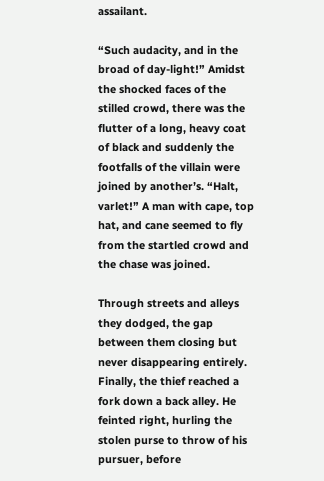assailant.

“Such audacity, and in the broad of day-light!” Amidst the shocked faces of the stilled crowd, there was the flutter of a long, heavy coat of black and suddenly the footfalls of the villain were joined by another’s. “Halt, varlet!” A man with cape, top hat, and cane seemed to fly from the startled crowd and the chase was joined.

Through streets and alleys they dodged, the gap between them closing but never disappearing entirely. Finally, the thief reached a fork down a back alley. He feinted right, hurling the stolen purse to throw of his pursuer, before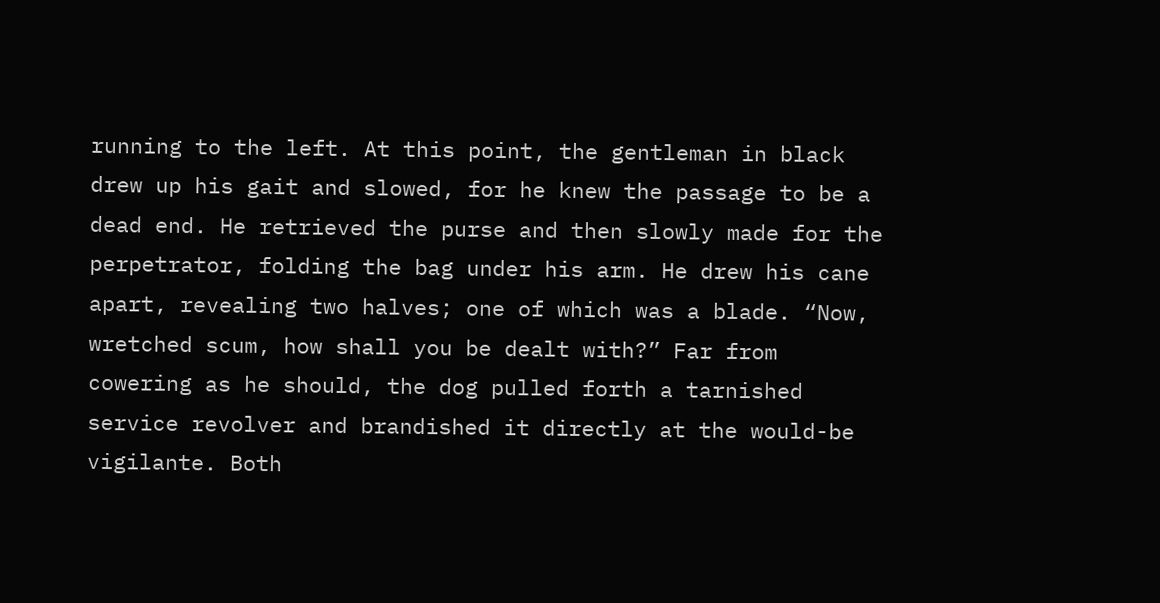running to the left. At this point, the gentleman in black drew up his gait and slowed, for he knew the passage to be a dead end. He retrieved the purse and then slowly made for the perpetrator, folding the bag under his arm. He drew his cane apart, revealing two halves; one of which was a blade. “Now, wretched scum, how shall you be dealt with?” Far from cowering as he should, the dog pulled forth a tarnished service revolver and brandished it directly at the would-be vigilante. Both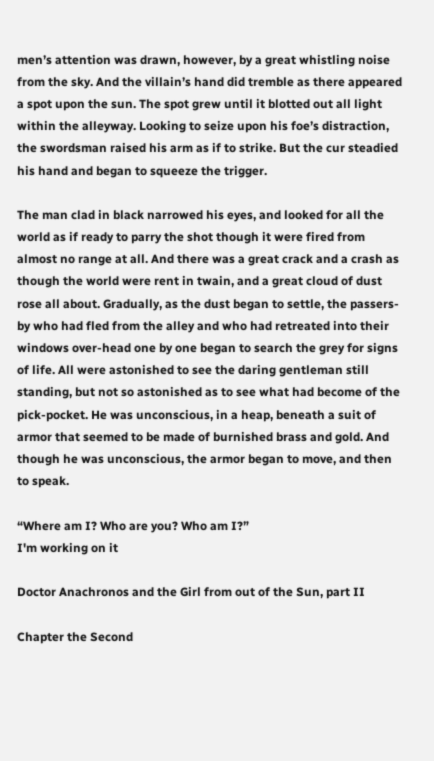men’s attention was drawn, however, by a great whistling noise from the sky. And the villain’s hand did tremble as there appeared a spot upon the sun. The spot grew until it blotted out all light within the alleyway. Looking to seize upon his foe’s distraction, the swordsman raised his arm as if to strike. But the cur steadied his hand and began to squeeze the trigger.

The man clad in black narrowed his eyes, and looked for all the world as if ready to parry the shot though it were fired from almost no range at all. And there was a great crack and a crash as though the world were rent in twain, and a great cloud of dust rose all about. Gradually, as the dust began to settle, the passers-by who had fled from the alley and who had retreated into their windows over-head one by one began to search the grey for signs of life. All were astonished to see the daring gentleman still standing, but not so astonished as to see what had become of the pick-pocket. He was unconscious, in a heap, beneath a suit of armor that seemed to be made of burnished brass and gold. And though he was unconscious, the armor began to move, and then to speak.

“Where am I? Who are you? Who am I?”
I'm working on it

Doctor Anachronos and the Girl from out of the Sun, part II

Chapter the Second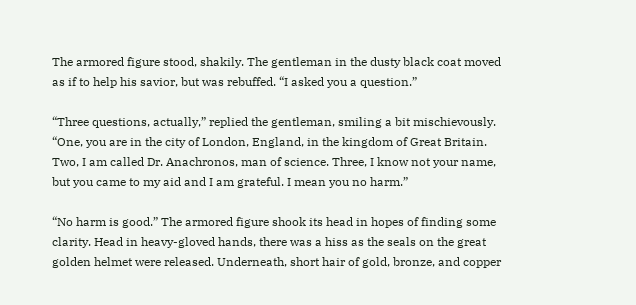The armored figure stood, shakily. The gentleman in the dusty black coat moved as if to help his savior, but was rebuffed. “I asked you a question.”

“Three questions, actually,” replied the gentleman, smiling a bit mischievously. “One, you are in the city of London, England, in the kingdom of Great Britain. Two, I am called Dr. Anachronos, man of science. Three, I know not your name, but you came to my aid and I am grateful. I mean you no harm.”

“No harm is good.” The armored figure shook its head in hopes of finding some clarity. Head in heavy-gloved hands, there was a hiss as the seals on the great golden helmet were released. Underneath, short hair of gold, bronze, and copper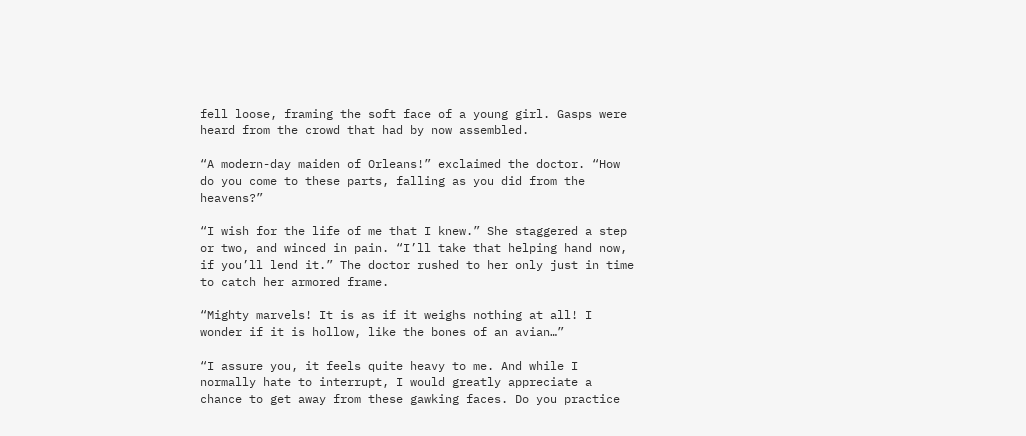fell loose, framing the soft face of a young girl. Gasps were heard from the crowd that had by now assembled.

“A modern-day maiden of Orleans!” exclaimed the doctor. “How do you come to these parts, falling as you did from the heavens?”

“I wish for the life of me that I knew.” She staggered a step or two, and winced in pain. “I’ll take that helping hand now, if you’ll lend it.” The doctor rushed to her only just in time to catch her armored frame.

“Mighty marvels! It is as if it weighs nothing at all! I wonder if it is hollow, like the bones of an avian…”

“I assure you, it feels quite heavy to me. And while I normally hate to interrupt, I would greatly appreciate a chance to get away from these gawking faces. Do you practice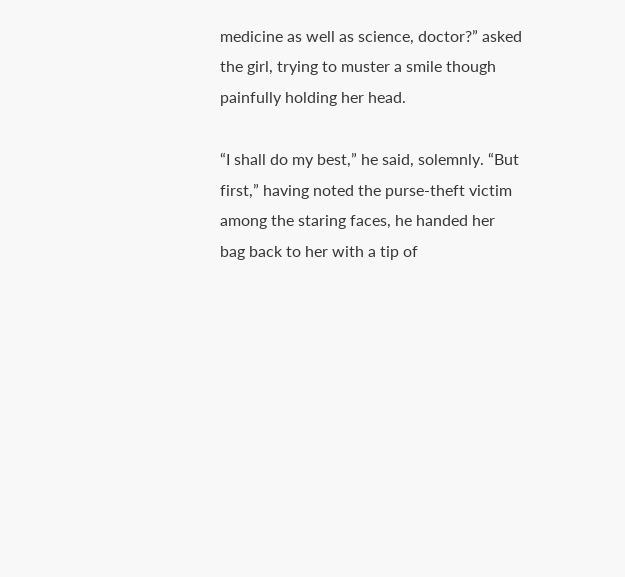medicine as well as science, doctor?” asked the girl, trying to muster a smile though painfully holding her head.

“I shall do my best,” he said, solemnly. “But first,” having noted the purse-theft victim among the staring faces, he handed her bag back to her with a tip of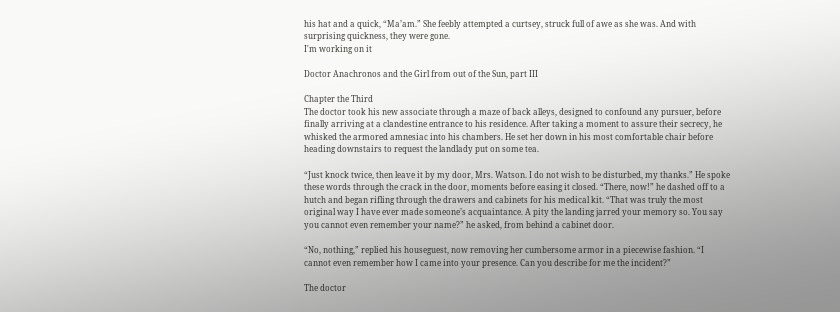his hat and a quick, “Ma’am.” She feebly attempted a curtsey, struck full of awe as she was. And with surprising quickness, they were gone.
I'm working on it

Doctor Anachronos and the Girl from out of the Sun, part III

Chapter the Third
The doctor took his new associate through a maze of back alleys, designed to confound any pursuer, before finally arriving at a clandestine entrance to his residence. After taking a moment to assure their secrecy, he whisked the armored amnesiac into his chambers. He set her down in his most comfortable chair before heading downstairs to request the landlady put on some tea.

“Just knock twice, then leave it by my door, Mrs. Watson. I do not wish to be disturbed, my thanks.” He spoke these words through the crack in the door, moments before easing it closed. “There, now!” he dashed off to a hutch and began rifling through the drawers and cabinets for his medical kit. “That was truly the most original way I have ever made someone’s acquaintance. A pity the landing jarred your memory so. You say you cannot even remember your name?” he asked, from behind a cabinet door.

“No, nothing,” replied his houseguest, now removing her cumbersome armor in a piecewise fashion. “I cannot even remember how I came into your presence. Can you describe for me the incident?”

The doctor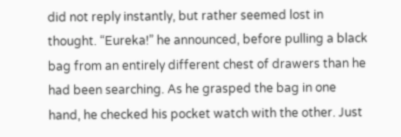did not reply instantly, but rather seemed lost in thought. “Eureka!” he announced, before pulling a black bag from an entirely different chest of drawers than he had been searching. As he grasped the bag in one hand, he checked his pocket watch with the other. Just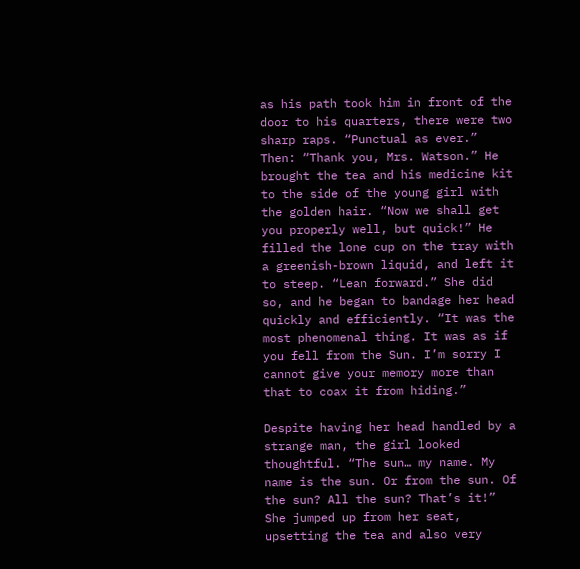as his path took him in front of the door to his quarters, there were two sharp raps. “Punctual as ever.” Then: “Thank you, Mrs. Watson.” He brought the tea and his medicine kit to the side of the young girl with the golden hair. “Now we shall get you properly well, but quick!” He filled the lone cup on the tray with a greenish-brown liquid, and left it to steep. “Lean forward.” She did so, and he began to bandage her head quickly and efficiently. “It was the most phenomenal thing. It was as if you fell from the Sun. I’m sorry I cannot give your memory more than that to coax it from hiding.”

Despite having her head handled by a strange man, the girl looked thoughtful. “The sun… my name. My name is the sun. Or from the sun. Of the sun? All the sun? That’s it!” She jumped up from her seat, upsetting the tea and also very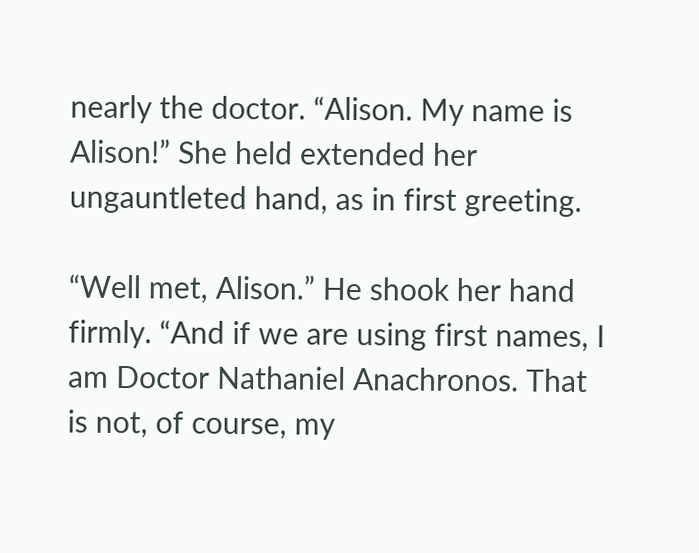nearly the doctor. “Alison. My name is Alison!” She held extended her ungauntleted hand, as in first greeting.

“Well met, Alison.” He shook her hand firmly. “And if we are using first names, I am Doctor Nathaniel Anachronos. That is not, of course, my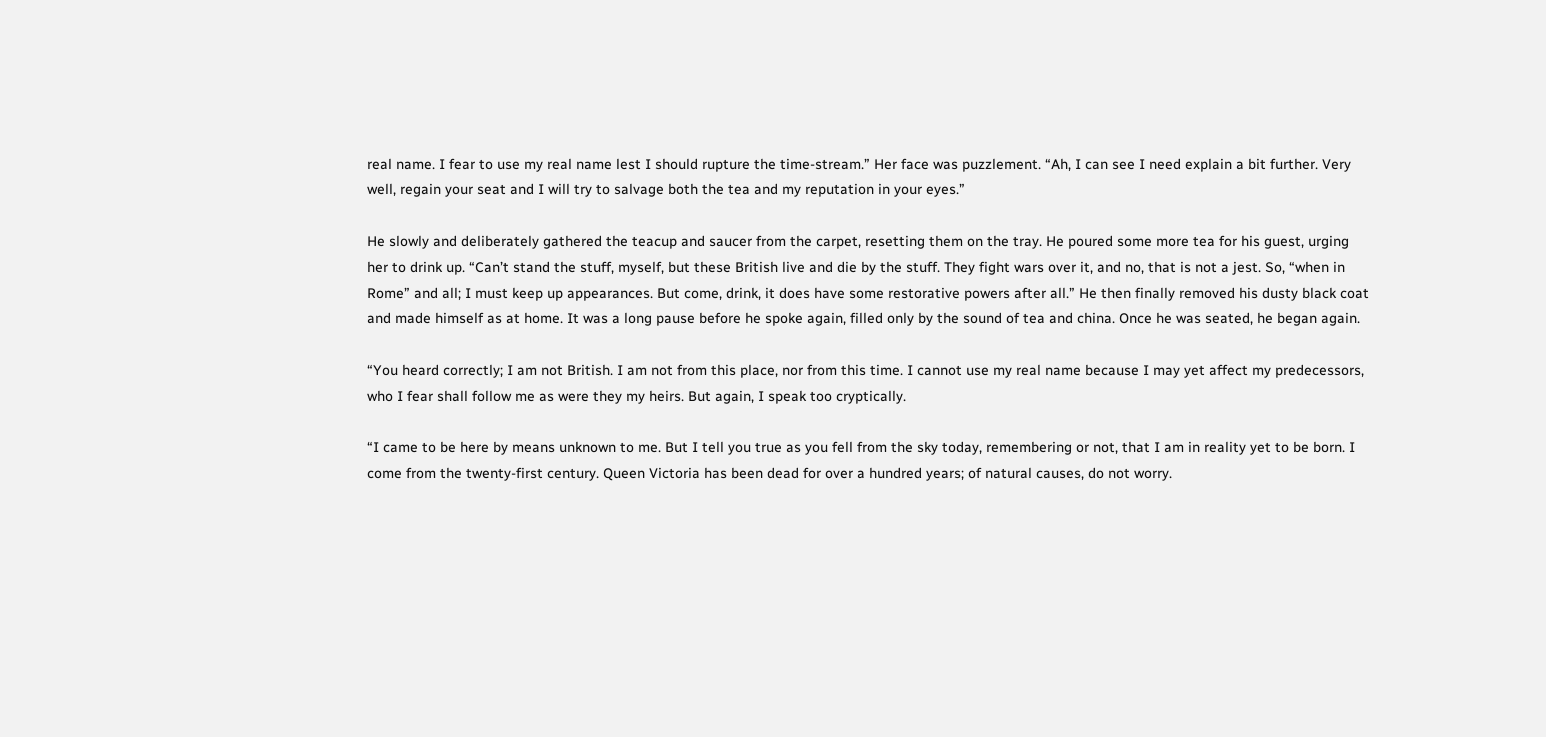real name. I fear to use my real name lest I should rupture the time-stream.” Her face was puzzlement. “Ah, I can see I need explain a bit further. Very well, regain your seat and I will try to salvage both the tea and my reputation in your eyes.”

He slowly and deliberately gathered the teacup and saucer from the carpet, resetting them on the tray. He poured some more tea for his guest, urging her to drink up. “Can’t stand the stuff, myself, but these British live and die by the stuff. They fight wars over it, and no, that is not a jest. So, “when in Rome” and all; I must keep up appearances. But come, drink, it does have some restorative powers after all.” He then finally removed his dusty black coat and made himself as at home. It was a long pause before he spoke again, filled only by the sound of tea and china. Once he was seated, he began again.

“You heard correctly; I am not British. I am not from this place, nor from this time. I cannot use my real name because I may yet affect my predecessors, who I fear shall follow me as were they my heirs. But again, I speak too cryptically.

“I came to be here by means unknown to me. But I tell you true as you fell from the sky today, remembering or not, that I am in reality yet to be born. I come from the twenty-first century. Queen Victoria has been dead for over a hundred years; of natural causes, do not worry.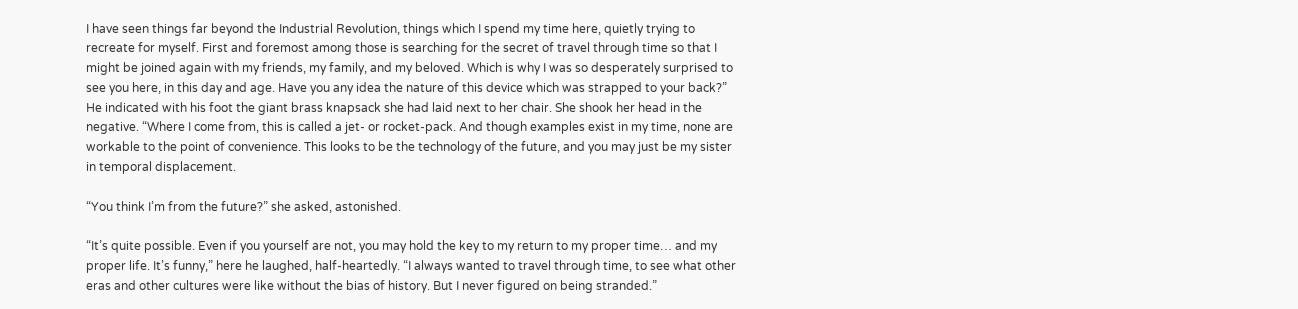I have seen things far beyond the Industrial Revolution, things which I spend my time here, quietly trying to recreate for myself. First and foremost among those is searching for the secret of travel through time so that I might be joined again with my friends, my family, and my beloved. Which is why I was so desperately surprised to see you here, in this day and age. Have you any idea the nature of this device which was strapped to your back?” He indicated with his foot the giant brass knapsack she had laid next to her chair. She shook her head in the negative. “Where I come from, this is called a jet- or rocket-pack. And though examples exist in my time, none are workable to the point of convenience. This looks to be the technology of the future, and you may just be my sister in temporal displacement.

“You think I’m from the future?” she asked, astonished.

“It’s quite possible. Even if you yourself are not, you may hold the key to my return to my proper time… and my proper life. It’s funny,” here he laughed, half-heartedly. “I always wanted to travel through time, to see what other eras and other cultures were like without the bias of history. But I never figured on being stranded.”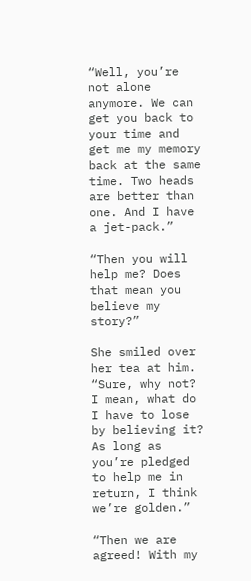“Well, you’re not alone anymore. We can get you back to your time and get me my memory back at the same time. Two heads are better than one. And I have a jet-pack.”

“Then you will help me? Does that mean you believe my story?”

She smiled over her tea at him. “Sure, why not? I mean, what do I have to lose by believing it? As long as you’re pledged to help me in return, I think we’re golden.”

“Then we are agreed! With my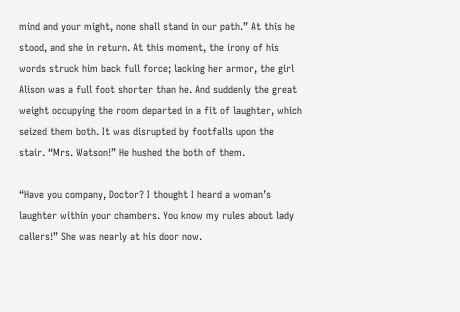mind and your might, none shall stand in our path.” At this he stood, and she in return. At this moment, the irony of his words struck him back full force; lacking her armor, the girl Alison was a full foot shorter than he. And suddenly the great weight occupying the room departed in a fit of laughter, which seized them both. It was disrupted by footfalls upon the stair. “Mrs. Watson!” He hushed the both of them.

“Have you company, Doctor? I thought I heard a woman’s laughter within your chambers. You know my rules about lady callers!” She was nearly at his door now.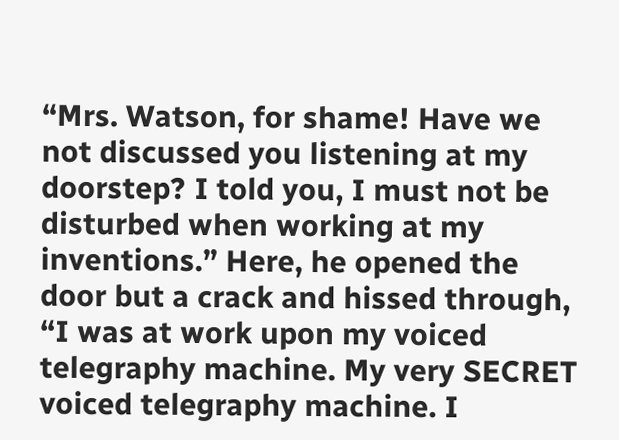“Mrs. Watson, for shame! Have we not discussed you listening at my doorstep? I told you, I must not be disturbed when working at my inventions.” Here, he opened the door but a crack and hissed through, “I was at work upon my voiced telegraphy machine. My very SECRET voiced telegraphy machine. I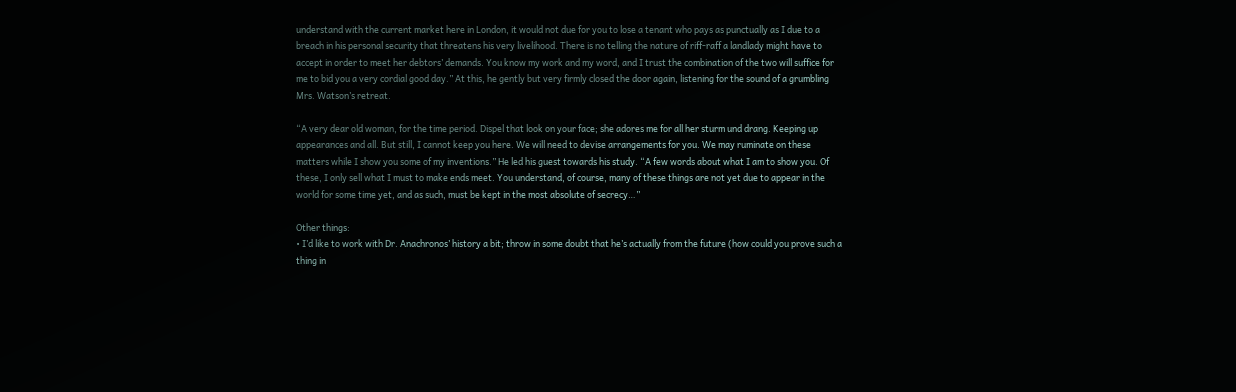understand with the current market here in London, it would not due for you to lose a tenant who pays as punctually as I due to a breach in his personal security that threatens his very livelihood. There is no telling the nature of riff-raff a landlady might have to accept in order to meet her debtors’ demands. You know my work and my word, and I trust the combination of the two will suffice for me to bid you a very cordial good day.” At this, he gently but very firmly closed the door again, listening for the sound of a grumbling Mrs. Watson’s retreat.

“A very dear old woman, for the time period. Dispel that look on your face; she adores me for all her sturm und drang. Keeping up appearances and all. But still, I cannot keep you here. We will need to devise arrangements for you. We may ruminate on these matters while I show you some of my inventions.” He led his guest towards his study. “A few words about what I am to show you. Of these, I only sell what I must to make ends meet. You understand, of course, many of these things are not yet due to appear in the world for some time yet, and as such, must be kept in the most absolute of secrecy…”

Other things:
• I’d like to work with Dr. Anachronos’ history a bit; throw in some doubt that he’s actually from the future (how could you prove such a thing in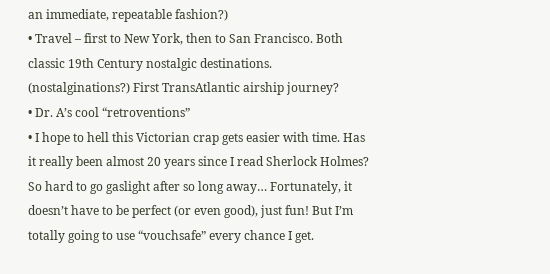an immediate, repeatable fashion?)
• Travel – first to New York, then to San Francisco. Both classic 19th Century nostalgic destinations. (nostalginations?) First TransAtlantic airship journey?
• Dr. A’s cool “retroventions”
• I hope to hell this Victorian crap gets easier with time. Has it really been almost 20 years since I read Sherlock Holmes? So hard to go gaslight after so long away… Fortunately, it doesn’t have to be perfect (or even good), just fun! But I’m totally going to use “vouchsafe” every chance I get.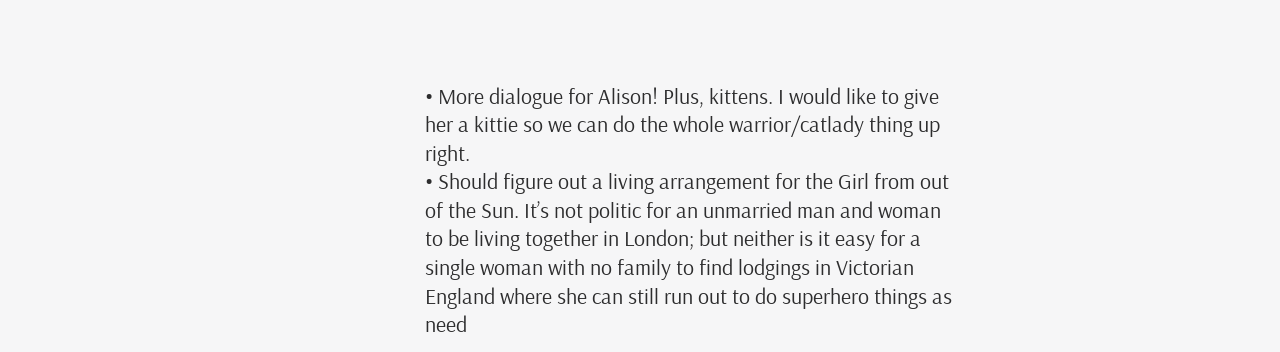• More dialogue for Alison! Plus, kittens. I would like to give her a kittie so we can do the whole warrior/catlady thing up right.
• Should figure out a living arrangement for the Girl from out of the Sun. It’s not politic for an unmarried man and woman to be living together in London; but neither is it easy for a single woman with no family to find lodgings in Victorian England where she can still run out to do superhero things as need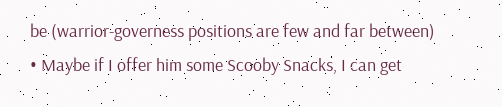be (warrior-governess positions are few and far between)
• Maybe if I offer him some Scooby Snacks, I can get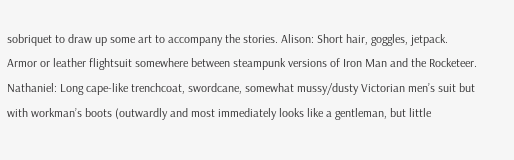sobriquet to draw up some art to accompany the stories. Alison: Short hair, goggles, jetpack. Armor or leather flightsuit somewhere between steampunk versions of Iron Man and the Rocketeer. Nathaniel: Long cape-like trenchcoat, swordcane, somewhat mussy/dusty Victorian men’s suit but with workman’s boots (outwardly and most immediately looks like a gentleman, but little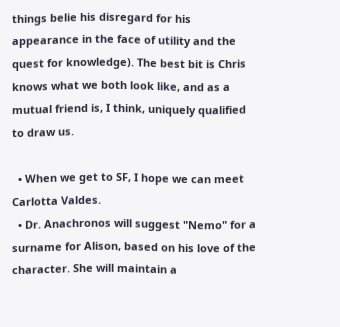things belie his disregard for his appearance in the face of utility and the quest for knowledge). The best bit is Chris knows what we both look like, and as a mutual friend is, I think, uniquely qualified to draw us.

  • When we get to SF, I hope we can meet Carlotta Valdes.
  • Dr. Anachronos will suggest "Nemo" for a surname for Alison, based on his love of the character. She will maintain a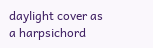daylight cover as a harpsichord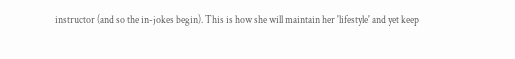instructor (and so the in-jokes begin). This is how she will maintain her 'lifestyle' and yet keep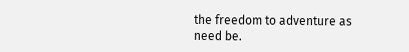the freedom to adventure as need be.